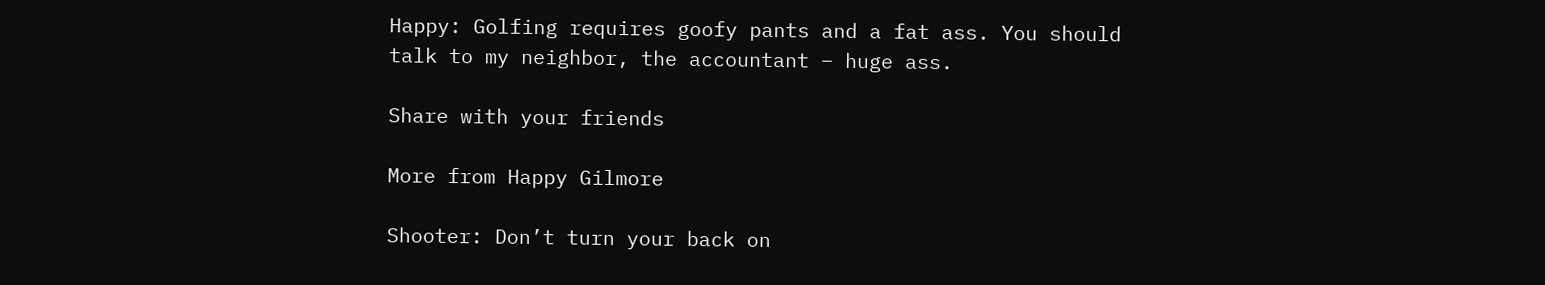Happy: Golfing requires goofy pants and a fat ass. You should talk to my neighbor, the accountant – huge ass.

Share with your friends

More from Happy Gilmore

Shooter: Don’t turn your back on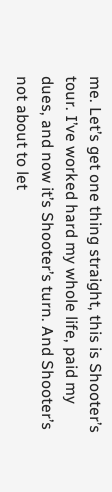me. Let’s get one thing straight, this is Shooter’s tour. I’ve worked hard my whole life, paid my dues, and now it’s Shooter’s turn. And Shooter’s not about to let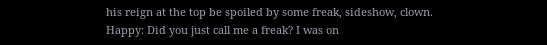his reign at the top be spoiled by some freak, sideshow, clown.
Happy: Did you just call me a freak? I was on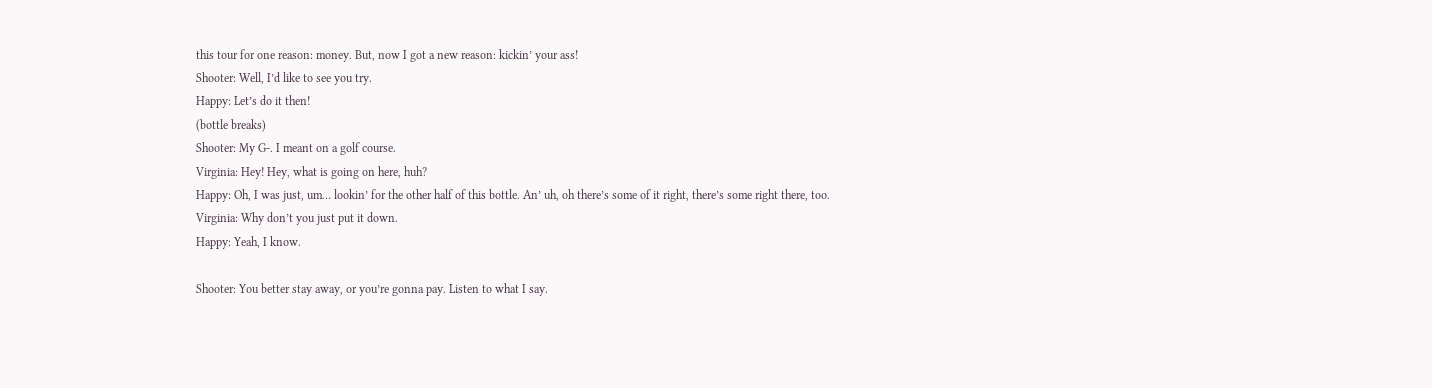this tour for one reason: money. But, now I got a new reason: kickin’ your ass!
Shooter: Well, I’d like to see you try.
Happy: Let’s do it then!
(bottle breaks)
Shooter: My G-. I meant on a golf course.
Virginia: Hey! Hey, what is going on here, huh?
Happy: Oh, I was just, um… lookin’ for the other half of this bottle. An’ uh, oh there’s some of it right, there’s some right there, too.
Virginia: Why don’t you just put it down.
Happy: Yeah, I know.

Shooter: You better stay away, or you’re gonna pay. Listen to what I say.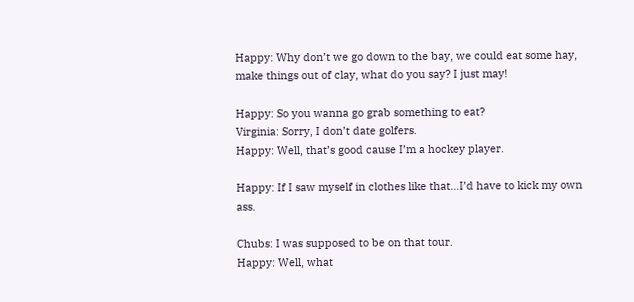Happy: Why don’t we go down to the bay, we could eat some hay, make things out of clay, what do you say? I just may!

Happy: So you wanna go grab something to eat?
Virginia: Sorry, I don’t date golfers.
Happy: Well, that’s good cause I’m a hockey player.

Happy: If I saw myself in clothes like that…I’d have to kick my own ass.

Chubs: I was supposed to be on that tour.
Happy: Well, what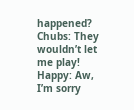happened?
Chubs: They wouldn’t let me play!
Happy: Aw, I’m sorry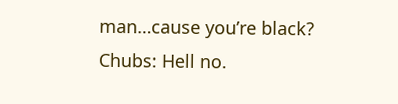man…cause you’re black?
Chubs: Hell no.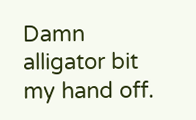Damn alligator bit my hand off.